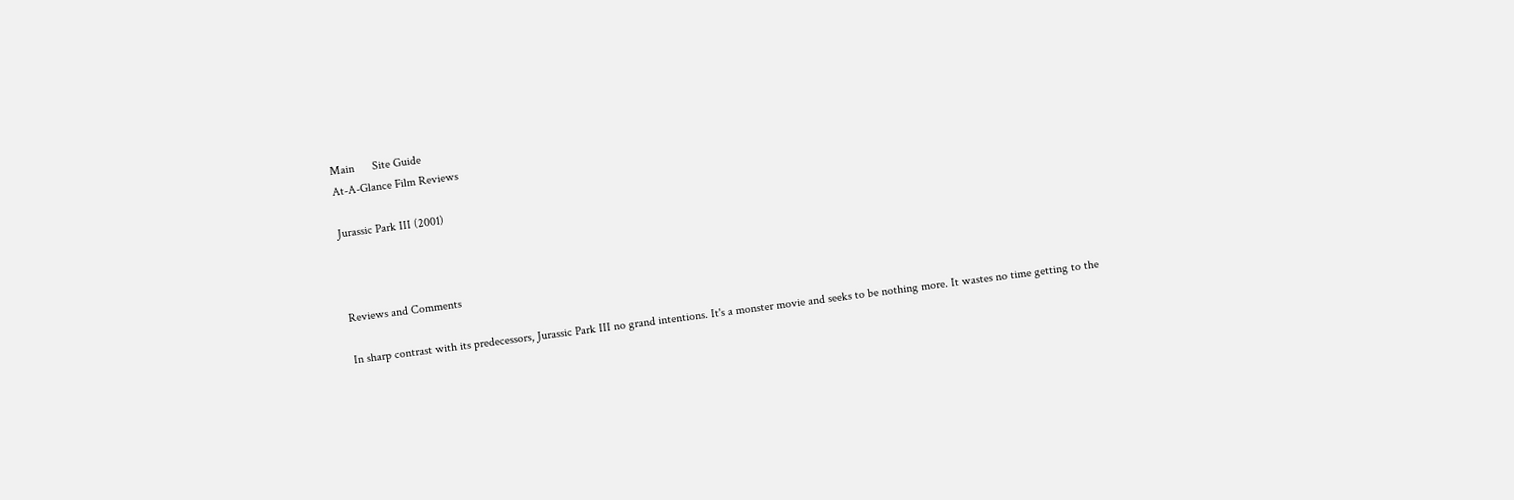Main      Site Guide
At-A-Glance Film Reviews

Jurassic Park III (2001)



Reviews and Comments

In sharp contrast with its predecessors, Jurassic Park III no grand intentions. It's a monster movie and seeks to be nothing more. It wastes no time getting to the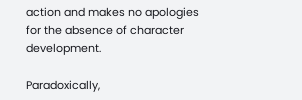action and makes no apologies for the absence of character development.

Paradoxically,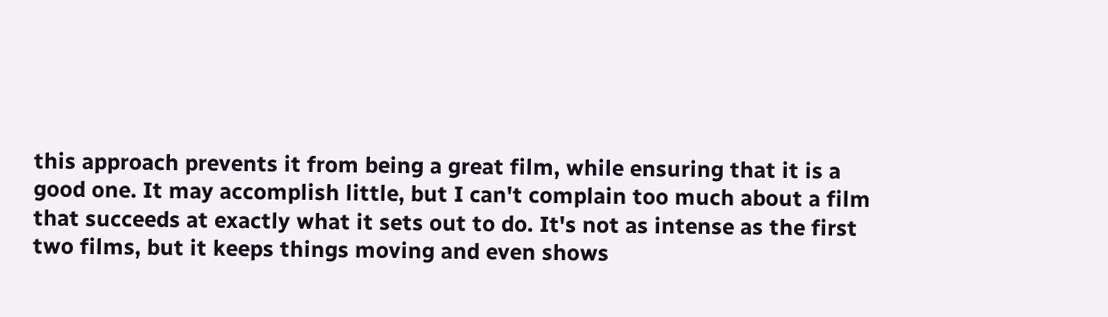this approach prevents it from being a great film, while ensuring that it is a good one. It may accomplish little, but I can't complain too much about a film that succeeds at exactly what it sets out to do. It's not as intense as the first two films, but it keeps things moving and even shows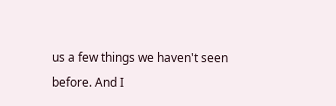us a few things we haven't seen before. And I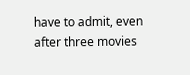have to admit, even after three movies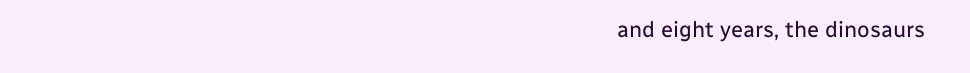and eight years, the dinosaurs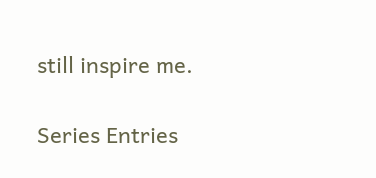still inspire me.

Series Entries